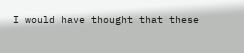I would have thought that these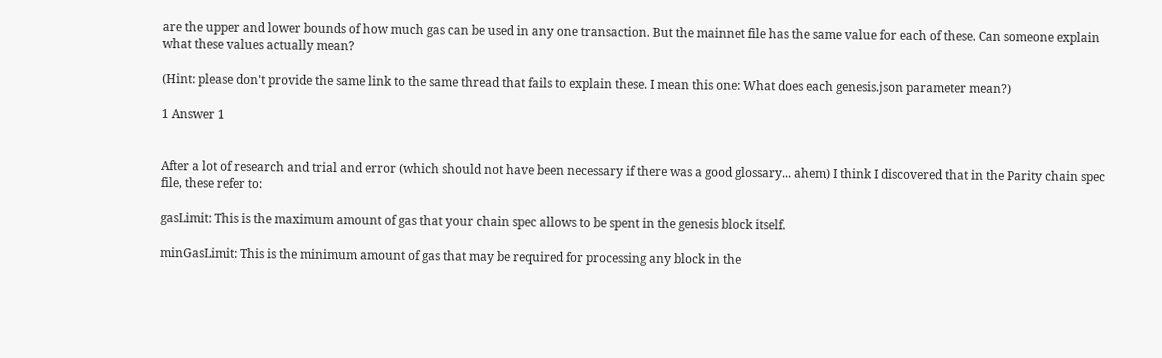are the upper and lower bounds of how much gas can be used in any one transaction. But the mainnet file has the same value for each of these. Can someone explain what these values actually mean?

(Hint: please don't provide the same link to the same thread that fails to explain these. I mean this one: What does each genesis.json parameter mean?)

1 Answer 1


After a lot of research and trial and error (which should not have been necessary if there was a good glossary... ahem) I think I discovered that in the Parity chain spec file, these refer to:

gasLimit: This is the maximum amount of gas that your chain spec allows to be spent in the genesis block itself.

minGasLimit: This is the minimum amount of gas that may be required for processing any block in the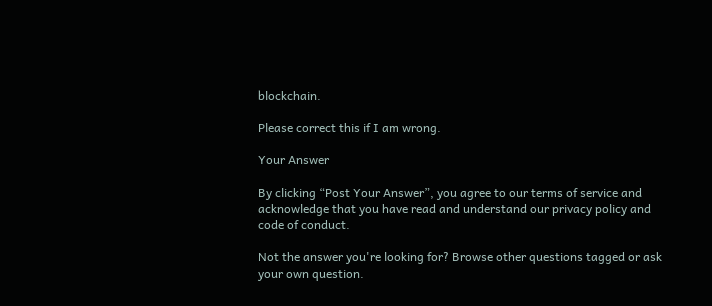blockchain.

Please correct this if I am wrong.

Your Answer

By clicking “Post Your Answer”, you agree to our terms of service and acknowledge that you have read and understand our privacy policy and code of conduct.

Not the answer you're looking for? Browse other questions tagged or ask your own question.